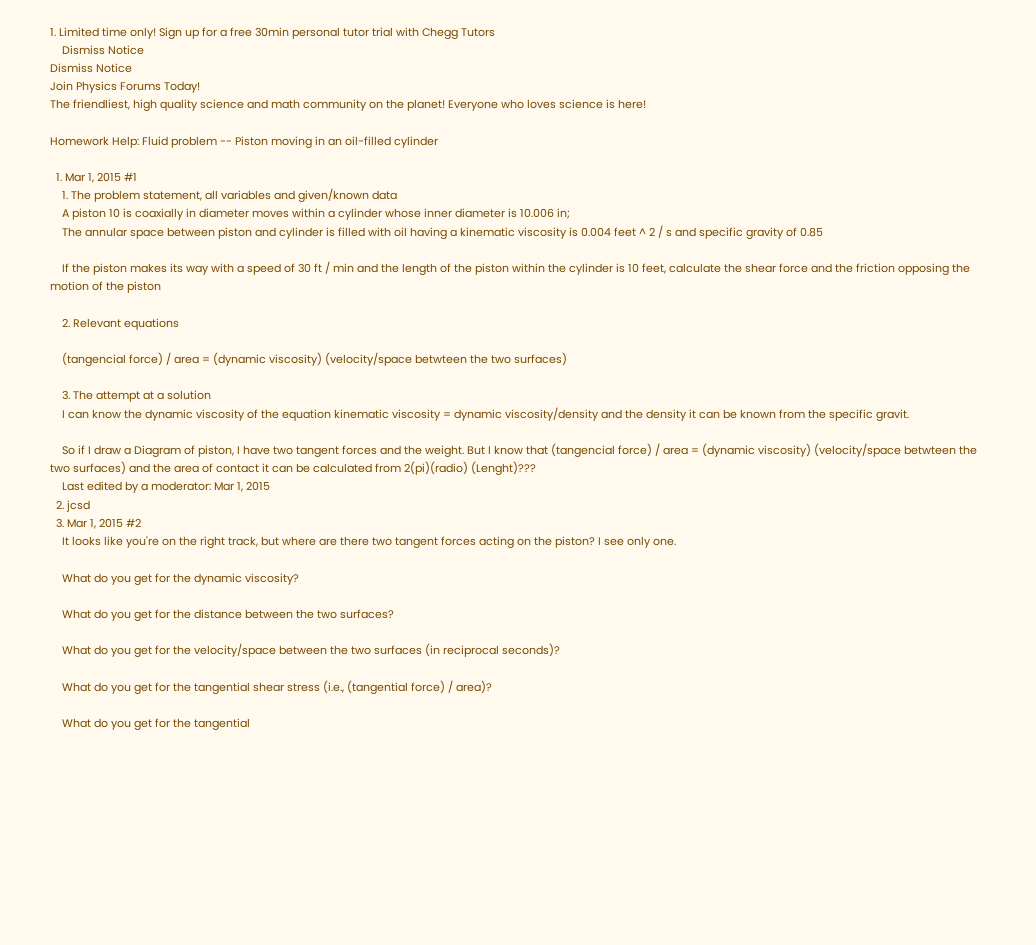1. Limited time only! Sign up for a free 30min personal tutor trial with Chegg Tutors
    Dismiss Notice
Dismiss Notice
Join Physics Forums Today!
The friendliest, high quality science and math community on the planet! Everyone who loves science is here!

Homework Help: Fluid problem -- Piston moving in an oil-filled cylinder

  1. Mar 1, 2015 #1
    1. The problem statement, all variables and given/known data
    A piston 10 is coaxially in diameter moves within a cylinder whose inner diameter is 10.006 in;
    The annular space between piston and cylinder is filled with oil having a kinematic viscosity is 0.004 feet ^ 2 / s and specific gravity of 0.85

    If the piston makes its way with a speed of 30 ft / min and the length of the piston within the cylinder is 10 feet, calculate the shear force and the friction opposing the motion of the piston

    2. Relevant equations

    (tangencial force) / area = (dynamic viscosity) (velocity/space betwteen the two surfaces)

    3. The attempt at a solution
    I can know the dynamic viscosity of the equation kinematic viscosity = dynamic viscosity/density and the density it can be known from the specific gravit.

    So if I draw a Diagram of piston, I have two tangent forces and the weight. But I know that (tangencial force) / area = (dynamic viscosity) (velocity/space betwteen the two surfaces) and the area of contact it can be calculated from 2(pi)(radio) (Lenght)???
    Last edited by a moderator: Mar 1, 2015
  2. jcsd
  3. Mar 1, 2015 #2
    It looks like you're on the right track, but where are there two tangent forces acting on the piston? I see only one.

    What do you get for the dynamic viscosity?

    What do you get for the distance between the two surfaces?

    What do you get for the velocity/space between the two surfaces (in reciprocal seconds)?

    What do you get for the tangential shear stress (i.e., (tangential force) / area)?

    What do you get for the tangential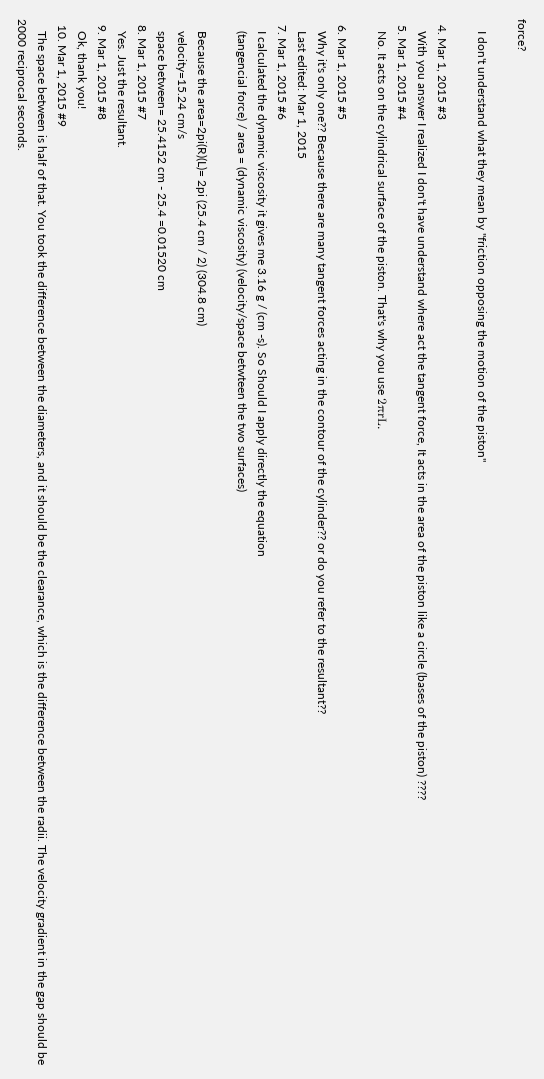force?

    I don't understand what they mean by "friction opposing the motion of the piston"

  4. Mar 1, 2015 #3
    With you answer I realized I don't have understand where act the tangent force, It acts in the area of the piston like a circle (bases of the piston) ????
  5. Mar 1, 2015 #4
    No. It acts on the cylindrical surface of the piston. That's why you use 2πrL.

  6. Mar 1, 2015 #5
    Why it's only one?? Because there are many tangent forces acting in the contour of the cylinder?? or do you refer to the resultant??
    Last edited: Mar 1, 2015
  7. Mar 1, 2015 #6
    I calculated the dynamic viscosity it gives me 3.16 g / (cm -s). So Should I apply directly the equation
    (tangencial force) / area = (dynamic viscosity) (velocity/space betwteen the two surfaces)

    Because the area=2pi(R)(L)= 2pi (25.4 cm / 2) (304.8 cm)
    velocity=15.24 cm/s
    space between= 25.4152 cm - 25.4 =0.01520 cm
  8. Mar 1, 2015 #7
    Yes. Just the resultant.
  9. Mar 1, 2015 #8
    Ok, thank you!
  10. Mar 1, 2015 #9
    The space between is half of that. You took the difference between the diameters, and it should be the clearance, which is the difference between the radii. The velocity gradient in the gap should be 2000 reciprocal seconds.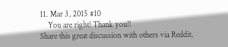11. Mar 3, 2015 #10
    You are right! Thank you!!
Share this great discussion with others via Reddit,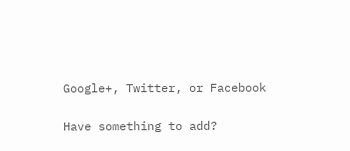Google+, Twitter, or Facebook

Have something to add?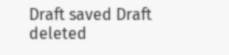Draft saved Draft deleted